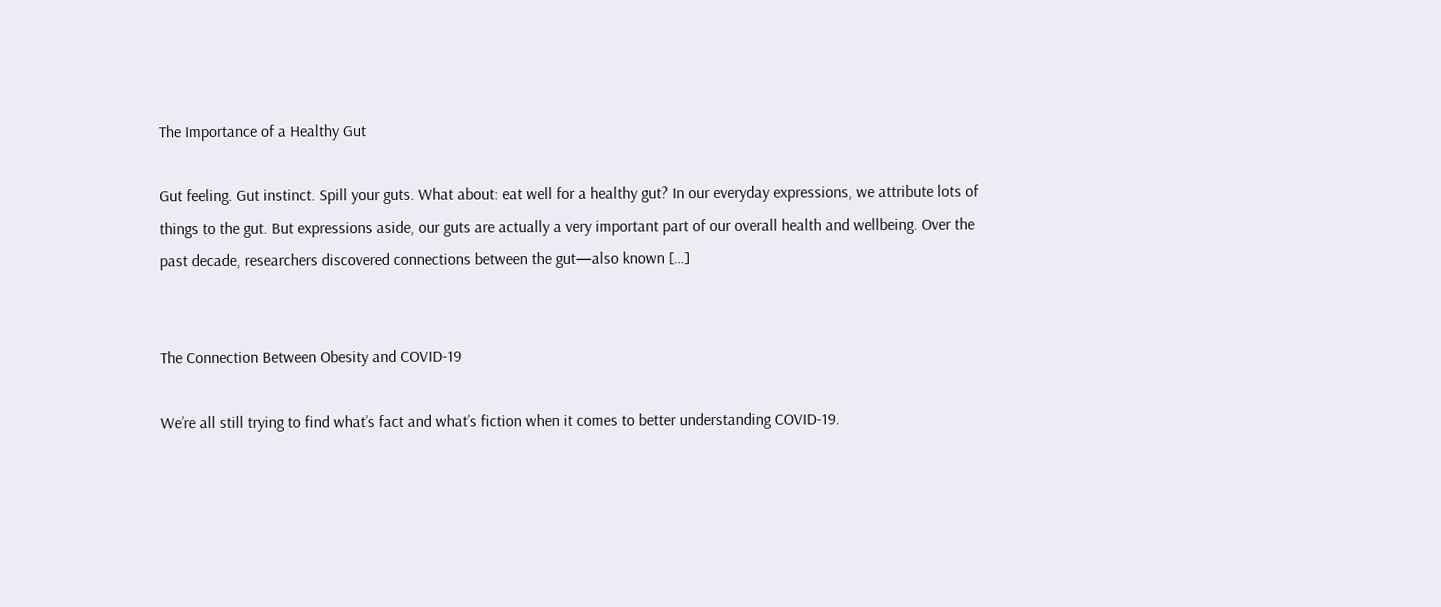The Importance of a Healthy Gut

Gut feeling. Gut instinct. Spill your guts. What about: eat well for a healthy gut? In our everyday expressions, we attribute lots of things to the gut. But expressions aside, our guts are actually a very important part of our overall health and wellbeing. Over the past decade, researchers discovered connections between the gut—also known […]


The Connection Between Obesity and COVID-19

We’re all still trying to find what’s fact and what’s fiction when it comes to better understanding COVID-19.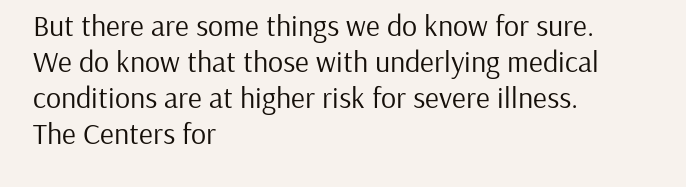But there are some things we do know for sure. We do know that those with underlying medical conditions are at higher risk for severe illness. The Centers for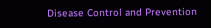Disease Control and Prevention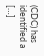(CDC) has identified a […]